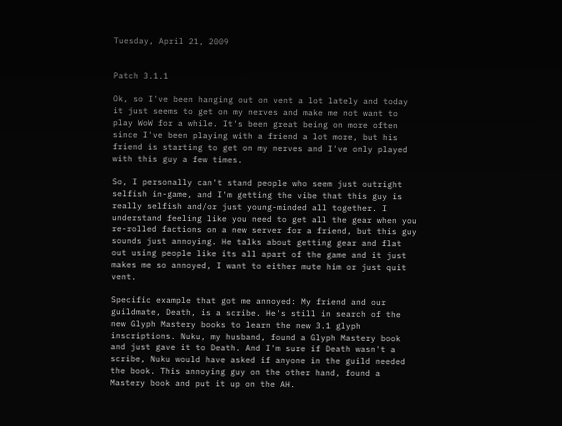Tuesday, April 21, 2009


Patch 3.1.1

Ok, so I've been hanging out on vent a lot lately and today it just seems to get on my nerves and make me not want to play WoW for a while. It's been great being on more often since I've been playing with a friend a lot more, but his friend is starting to get on my nerves and I've only played with this guy a few times.

So, I personally can't stand people who seem just outright selfish in-game, and I'm getting the vibe that this guy is really selfish and/or just young-minded all together. I understand feeling like you need to get all the gear when you re-rolled factions on a new server for a friend, but this guy sounds just annoying. He talks about getting gear and flat out using people like its all apart of the game and it just makes me so annoyed, I want to either mute him or just quit vent.

Specific example that got me annoyed: My friend and our guildmate, Death, is a scribe. He's still in search of the new Glyph Mastery books to learn the new 3.1 glyph inscriptions. Nuku, my husband, found a Glyph Mastery book and just gave it to Death. And I'm sure if Death wasn't a scribe, Nuku would have asked if anyone in the guild needed the book. This annoying guy on the other hand, found a Mastery book and put it up on the AH.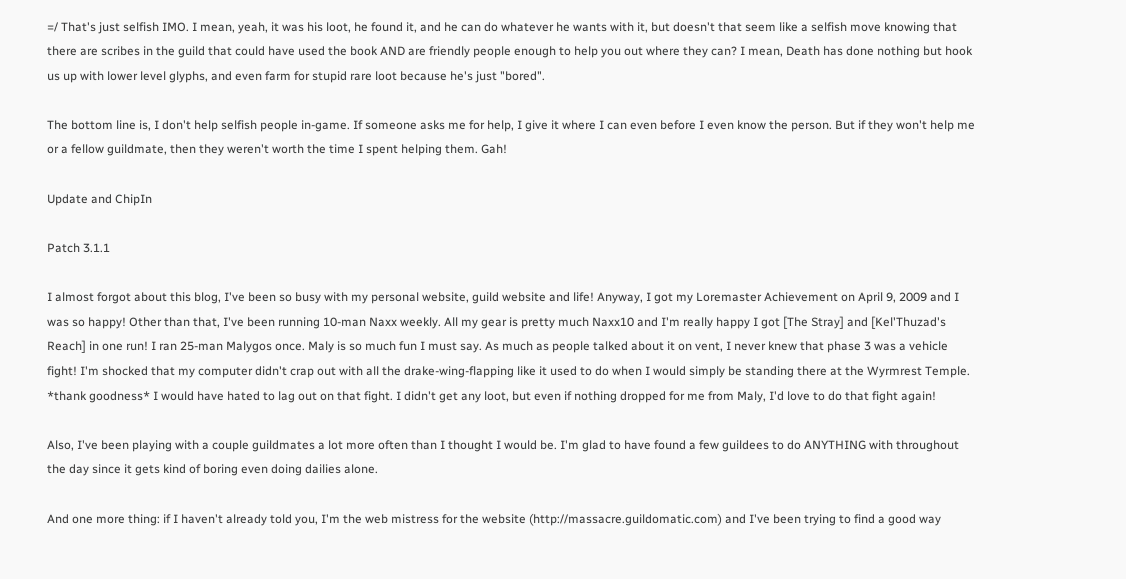=/ That's just selfish IMO. I mean, yeah, it was his loot, he found it, and he can do whatever he wants with it, but doesn't that seem like a selfish move knowing that there are scribes in the guild that could have used the book AND are friendly people enough to help you out where they can? I mean, Death has done nothing but hook us up with lower level glyphs, and even farm for stupid rare loot because he's just "bored".

The bottom line is, I don't help selfish people in-game. If someone asks me for help, I give it where I can even before I even know the person. But if they won't help me or a fellow guildmate, then they weren't worth the time I spent helping them. Gah!

Update and ChipIn

Patch 3.1.1

I almost forgot about this blog, I've been so busy with my personal website, guild website and life! Anyway, I got my Loremaster Achievement on April 9, 2009 and I was so happy! Other than that, I've been running 10-man Naxx weekly. All my gear is pretty much Naxx10 and I'm really happy I got [The Stray] and [Kel'Thuzad's Reach] in one run! I ran 25-man Malygos once. Maly is so much fun I must say. As much as people talked about it on vent, I never knew that phase 3 was a vehicle fight! I'm shocked that my computer didn't crap out with all the drake-wing-flapping like it used to do when I would simply be standing there at the Wyrmrest Temple. *thank goodness* I would have hated to lag out on that fight. I didn't get any loot, but even if nothing dropped for me from Maly, I'd love to do that fight again!

Also, I've been playing with a couple guildmates a lot more often than I thought I would be. I'm glad to have found a few guildees to do ANYTHING with throughout the day since it gets kind of boring even doing dailies alone.

And one more thing: if I haven't already told you, I'm the web mistress for the website (http://massacre.guildomatic.com) and I've been trying to find a good way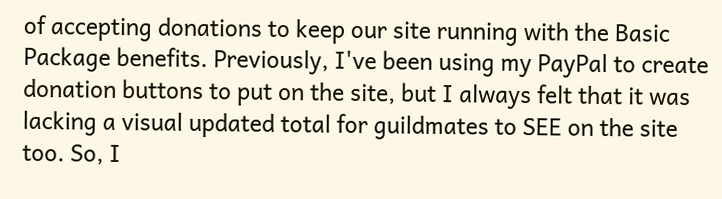of accepting donations to keep our site running with the Basic Package benefits. Previously, I've been using my PayPal to create donation buttons to put on the site, but I always felt that it was lacking a visual updated total for guildmates to SEE on the site too. So, I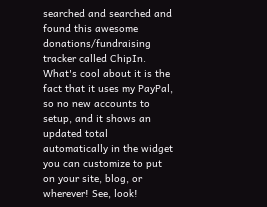searched and searched and found this awesome donations/fundraising tracker called ChipIn. What's cool about it is the fact that it uses my PayPal, so no new accounts to setup, and it shows an updated total automatically in the widget you can customize to put on your site, blog, or wherever! See, look!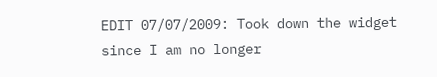EDIT 07/07/2009: Took down the widget since I am no longer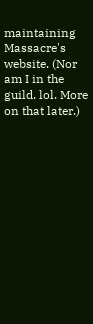maintaining Massacre's website. (Nor am I in the guild. lol. More on that later.)